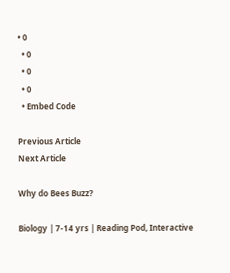• 0
  • 0
  • 0
  • 0
  • Embed Code

Previous Article
Next Article

Why do Bees Buzz?

Biology | 7-14 yrs | Reading Pod, Interactive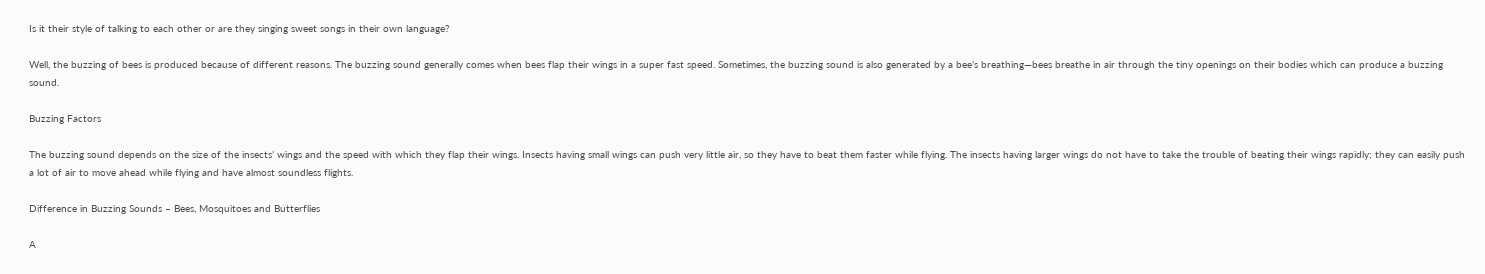Is it their style of talking to each other or are they singing sweet songs in their own language?

Well, the buzzing of bees is produced because of different reasons. The buzzing sound generally comes when bees flap their wings in a super fast speed. Sometimes, the buzzing sound is also generated by a bee’s breathing—bees breathe in air through the tiny openings on their bodies which can produce a buzzing sound.

Buzzing Factors

The buzzing sound depends on the size of the insects’ wings and the speed with which they flap their wings. Insects having small wings can push very little air, so they have to beat them faster while flying. The insects having larger wings do not have to take the trouble of beating their wings rapidly; they can easily push a lot of air to move ahead while flying and have almost soundless flights.

Difference in Buzzing Sounds – Bees, Mosquitoes and Butterflies

A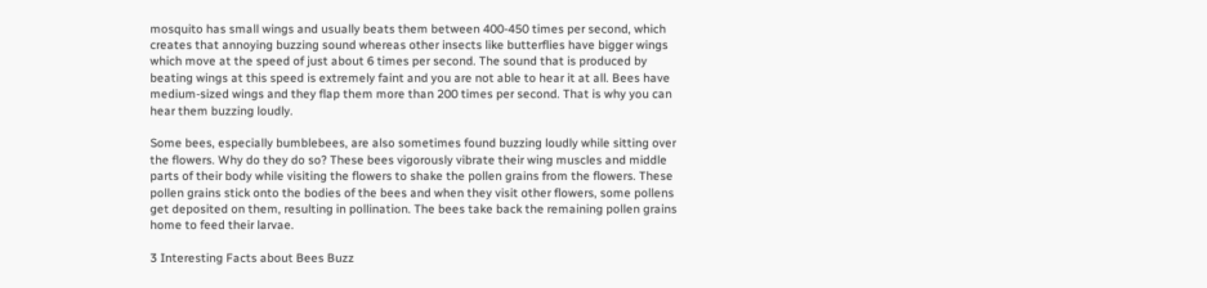mosquito has small wings and usually beats them between 400-450 times per second, which creates that annoying buzzing sound whereas other insects like butterflies have bigger wings which move at the speed of just about 6 times per second. The sound that is produced by beating wings at this speed is extremely faint and you are not able to hear it at all. Bees have medium-sized wings and they flap them more than 200 times per second. That is why you can hear them buzzing loudly.

Some bees, especially bumblebees, are also sometimes found buzzing loudly while sitting over the flowers. Why do they do so? These bees vigorously vibrate their wing muscles and middle parts of their body while visiting the flowers to shake the pollen grains from the flowers. These pollen grains stick onto the bodies of the bees and when they visit other flowers, some pollens get deposited on them, resulting in pollination. The bees take back the remaining pollen grains home to feed their larvae.

3 Interesting Facts about Bees Buzz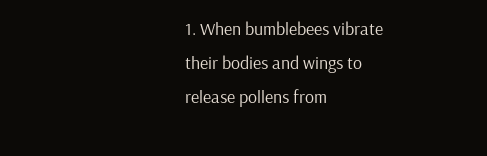1. When bumblebees vibrate their bodies and wings to release pollens from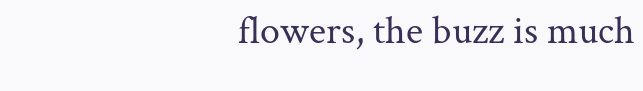flowers, the buzz is much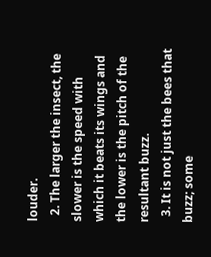louder.
  2. The larger the insect, the slower is the speed with which it beats its wings and the lower is the pitch of the resultant buzz.
  3. It is not just the bees that buzz; some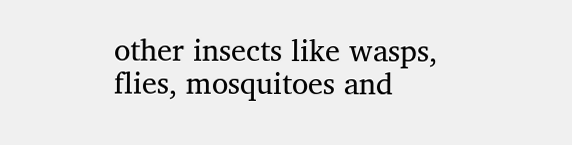other insects like wasps, flies, mosquitoes and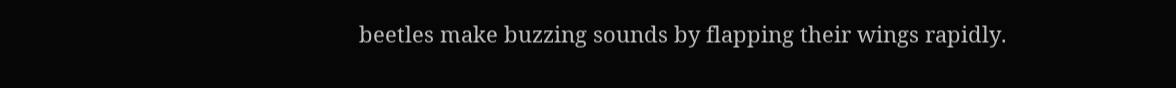beetles make buzzing sounds by flapping their wings rapidly.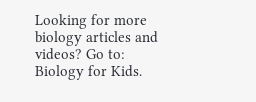Looking for more biology articles and videos? Go to: Biology for Kids.